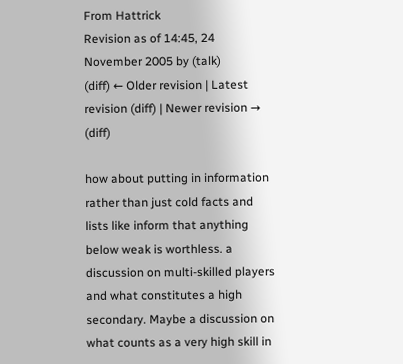From Hattrick
Revision as of 14:45, 24 November 2005 by (talk)
(diff) ← Older revision | Latest revision (diff) | Newer revision → (diff)

how about putting in information rather than just cold facts and lists like inform that anything below weak is worthless. a discussion on multi-skilled players and what constitutes a high secondary. Maybe a discussion on what counts as a very high skill in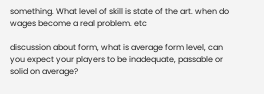something. What level of skill is state of the art. when do wages become a real problem. etc

discussion about form, what is average form level, can you expect your players to be inadequate, passable or solid on average?